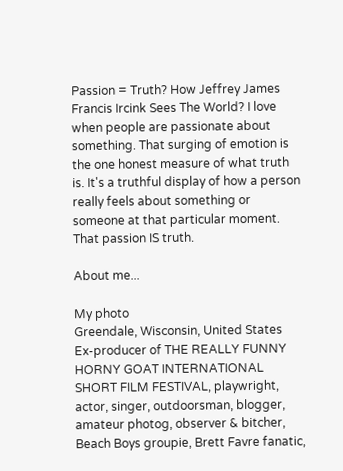Passion = Truth? How Jeffrey James Francis Ircink Sees The World? I love when people are passionate about something. That surging of emotion is the one honest measure of what truth is. It's a truthful display of how a person really feels about something or someone at that particular moment. That passion IS truth.

About me...

My photo
Greendale, Wisconsin, United States
Ex-producer of THE REALLY FUNNY HORNY GOAT INTERNATIONAL SHORT FILM FESTIVAL, playwright, actor, singer, outdoorsman, blogger, amateur photog, observer & bitcher, Beach Boys groupie, Brett Favre fanatic,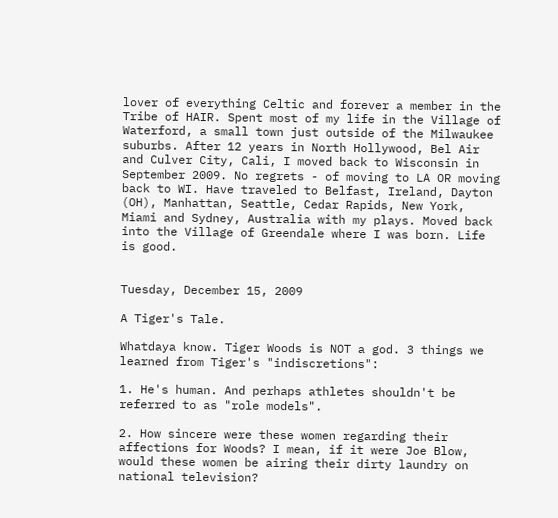lover of everything Celtic and forever a member in the Tribe of HAIR. Spent most of my life in the Village of Waterford, a small town just outside of the Milwaukee suburbs. After 12 years in North Hollywood, Bel Air and Culver City, Cali, I moved back to Wisconsin in September 2009. No regrets - of moving to LA OR moving back to WI. Have traveled to Belfast, Ireland, Dayton (OH), Manhattan, Seattle, Cedar Rapids, New York, Miami and Sydney, Australia with my plays. Moved back into the Village of Greendale where I was born. Life is good.


Tuesday, December 15, 2009

A Tiger's Tale.

Whatdaya know. Tiger Woods is NOT a god. 3 things we learned from Tiger's "indiscretions":

1. He's human. And perhaps athletes shouldn't be referred to as "role models".

2. How sincere were these women regarding their affections for Woods? I mean, if it were Joe Blow, would these women be airing their dirty laundry on national television?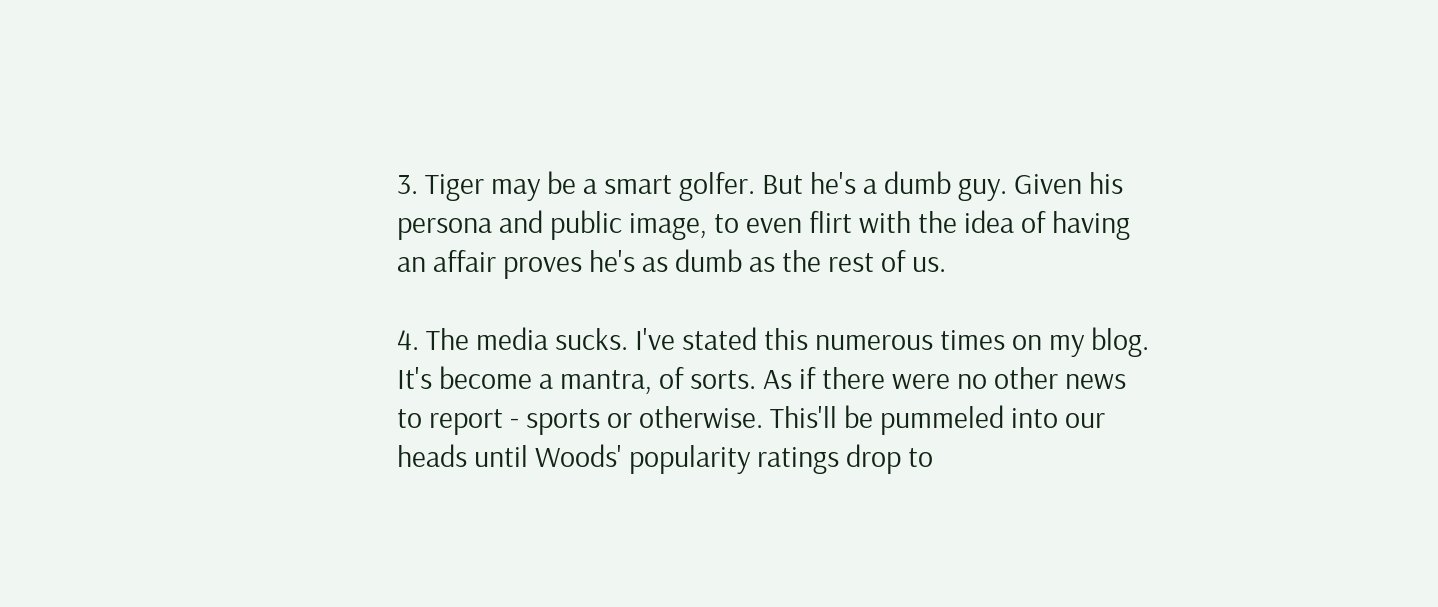3. Tiger may be a smart golfer. But he's a dumb guy. Given his persona and public image, to even flirt with the idea of having an affair proves he's as dumb as the rest of us.

4. The media sucks. I've stated this numerous times on my blog. It's become a mantra, of sorts. As if there were no other news to report - sports or otherwise. This'll be pummeled into our heads until Woods' popularity ratings drop to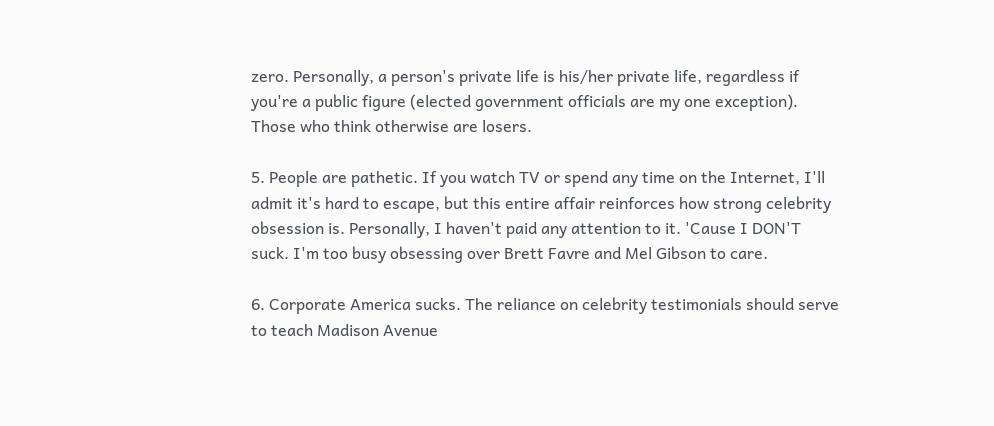zero. Personally, a person's private life is his/her private life, regardless if you're a public figure (elected government officials are my one exception). Those who think otherwise are losers.

5. People are pathetic. If you watch TV or spend any time on the Internet, I'll admit it's hard to escape, but this entire affair reinforces how strong celebrity obsession is. Personally, I haven't paid any attention to it. 'Cause I DON'T suck. I'm too busy obsessing over Brett Favre and Mel Gibson to care.

6. Corporate America sucks. The reliance on celebrity testimonials should serve to teach Madison Avenue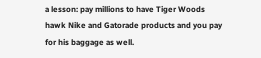a lesson: pay millions to have Tiger Woods hawk Nike and Gatorade products and you pay for his baggage as well.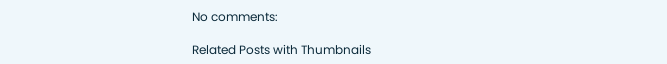No comments:

Related Posts with Thumbnails